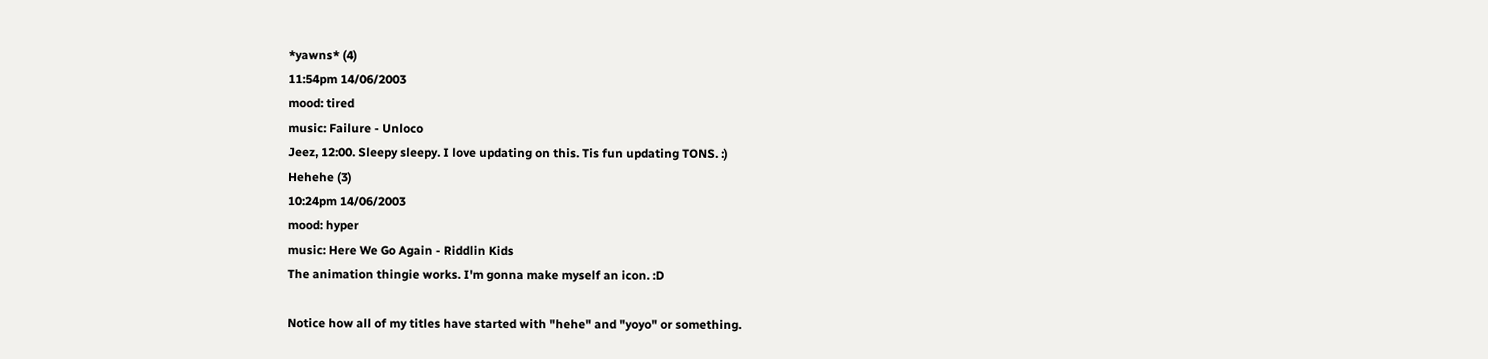*yawns* (4)
11:54pm 14/06/2003
mood: tired
music: Failure - Unloco
Jeez, 12:00. Sleepy sleepy. I love updating on this. Tis fun updating TONS. :)
Hehehe (3)
10:24pm 14/06/2003
mood: hyper
music: Here We Go Again - Riddlin Kids
The animation thingie works. I'm gonna make myself an icon. :D

Notice how all of my titles have started with "hehe" and "yoyo" or something.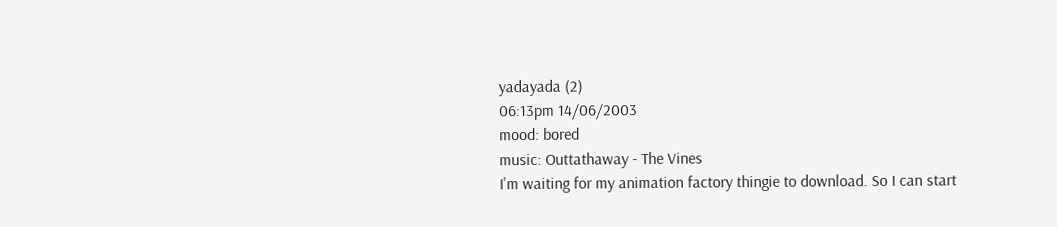yadayada (2)
06:13pm 14/06/2003
mood: bored
music: Outtathaway - The Vines
I'm waiting for my animation factory thingie to download. So I can start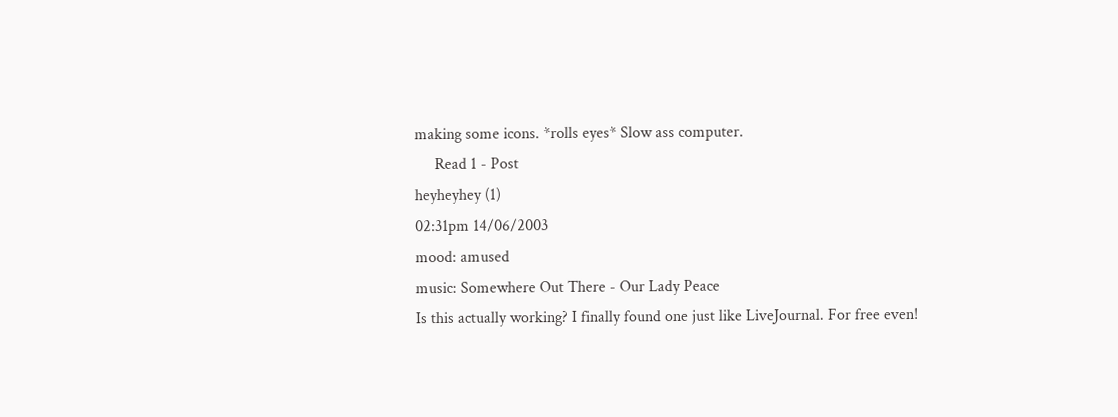making some icons. *rolls eyes* Slow ass computer.
     Read 1 - Post
heyheyhey (1)
02:31pm 14/06/2003
mood: amused
music: Somewhere Out There - Our Lady Peace
Is this actually working? I finally found one just like LiveJournal. For free even!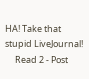HA! Take that stupid LiveJournal!
     Read 2 - Post